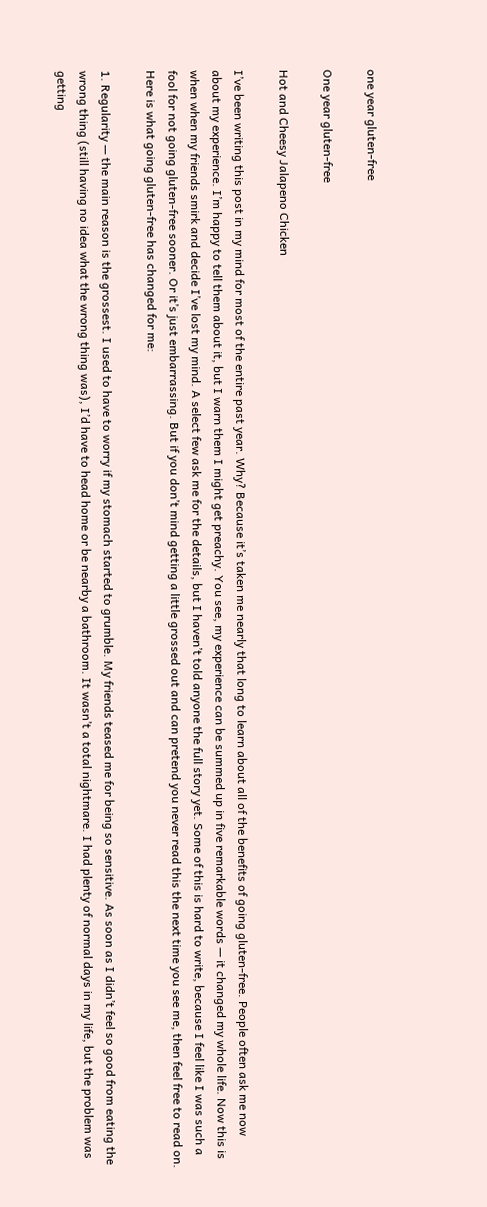one year gluten-free

One year gluten-free

Hot and Cheesy Jalapeno Chicken

I’ve been writing this post in my mind for most of the entire past year. Why? Because it’s taken me nearly that long to learn about all of the benefits of going gluten-free. People often ask me now about my experience. I’m happy to tell them about it, but I warn them I might get preachy. You see, my experience can be summed up in five remarkable words — it changed my whole life. Now this is when when my friends smirk and decide I’ve lost my mind. A select few ask me for the details, but I haven’t told anyone the full story yet. Some of this is hard to write, because I feel like I was such a fool for not going gluten-free sooner. Or it’s just embarrassing. But if you don’t mind getting a little grossed out and can pretend you never read this the next time you see me, then feel free to read on. Here is what going gluten-free has changed for me:

1. Regularity — the main reason is the grossest. I used to have to worry if my stomach started to grumble. My friends teased me for being so sensitive. As soon as I didn’t feel so good from eating the wrong thing (still having no idea what the wrong thing was), I’d have to head home or be nearby a bathroom. It wasn’t a total nightmare. I had plenty of normal days in my life, but the problem was getting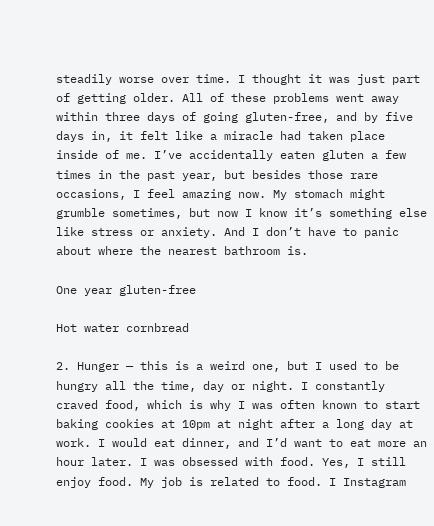steadily worse over time. I thought it was just part of getting older. All of these problems went away within three days of going gluten-free, and by five days in, it felt like a miracle had taken place inside of me. I’ve accidentally eaten gluten a few times in the past year, but besides those rare occasions, I feel amazing now. My stomach might grumble sometimes, but now I know it’s something else like stress or anxiety. And I don’t have to panic about where the nearest bathroom is.

One year gluten-free

Hot water cornbread

2. Hunger — this is a weird one, but I used to be hungry all the time, day or night. I constantly craved food, which is why I was often known to start baking cookies at 10pm at night after a long day at work. I would eat dinner, and I’d want to eat more an hour later. I was obsessed with food. Yes, I still enjoy food. My job is related to food. I Instagram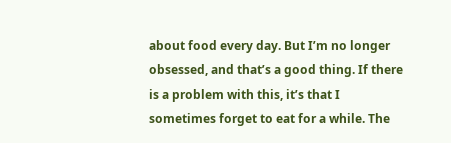about food every day. But I’m no longer obsessed, and that’s a good thing. If there is a problem with this, it’s that I sometimes forget to eat for a while. The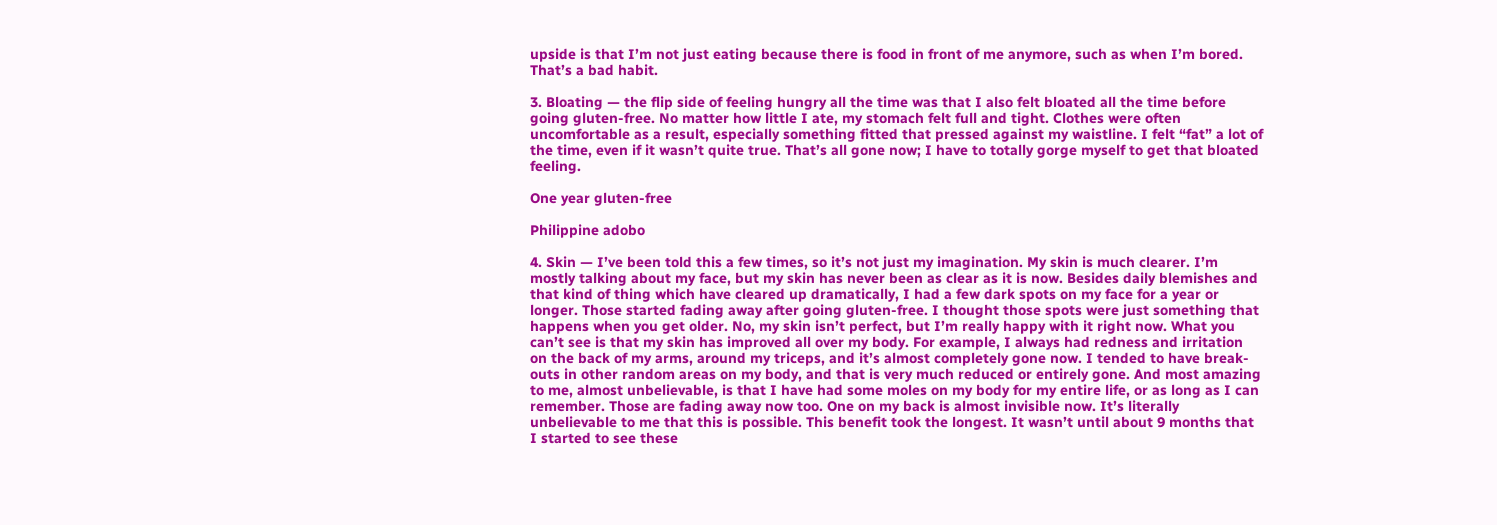upside is that I’m not just eating because there is food in front of me anymore, such as when I’m bored. That’s a bad habit.

3. Bloating — the flip side of feeling hungry all the time was that I also felt bloated all the time before going gluten-free. No matter how little I ate, my stomach felt full and tight. Clothes were often uncomfortable as a result, especially something fitted that pressed against my waistline. I felt “fat” a lot of the time, even if it wasn’t quite true. That’s all gone now; I have to totally gorge myself to get that bloated feeling.

One year gluten-free

Philippine adobo

4. Skin — I’ve been told this a few times, so it’s not just my imagination. My skin is much clearer. I’m mostly talking about my face, but my skin has never been as clear as it is now. Besides daily blemishes and that kind of thing which have cleared up dramatically, I had a few dark spots on my face for a year or longer. Those started fading away after going gluten-free. I thought those spots were just something that happens when you get older. No, my skin isn’t perfect, but I’m really happy with it right now. What you can’t see is that my skin has improved all over my body. For example, I always had redness and irritation on the back of my arms, around my triceps, and it’s almost completely gone now. I tended to have break-outs in other random areas on my body, and that is very much reduced or entirely gone. And most amazing to me, almost unbelievable, is that I have had some moles on my body for my entire life, or as long as I can remember. Those are fading away now too. One on my back is almost invisible now. It’s literally unbelievable to me that this is possible. This benefit took the longest. It wasn’t until about 9 months that I started to see these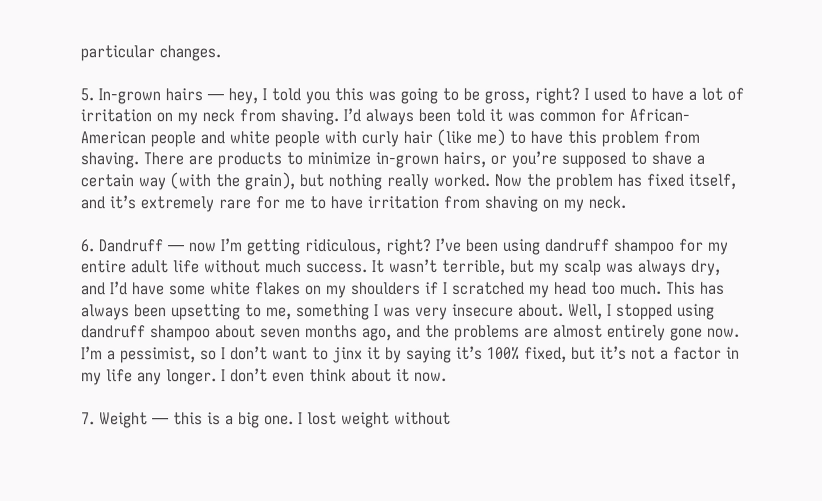particular changes.

5. In-grown hairs — hey, I told you this was going to be gross, right? I used to have a lot of irritation on my neck from shaving. I’d always been told it was common for African-American people and white people with curly hair (like me) to have this problem from shaving. There are products to minimize in-grown hairs, or you’re supposed to shave a certain way (with the grain), but nothing really worked. Now the problem has fixed itself, and it’s extremely rare for me to have irritation from shaving on my neck.

6. Dandruff — now I’m getting ridiculous, right? I’ve been using dandruff shampoo for my entire adult life without much success. It wasn’t terrible, but my scalp was always dry, and I’d have some white flakes on my shoulders if I scratched my head too much. This has always been upsetting to me, something I was very insecure about. Well, I stopped using dandruff shampoo about seven months ago, and the problems are almost entirely gone now. I’m a pessimist, so I don’t want to jinx it by saying it’s 100% fixed, but it’s not a factor in my life any longer. I don’t even think about it now.

7. Weight — this is a big one. I lost weight without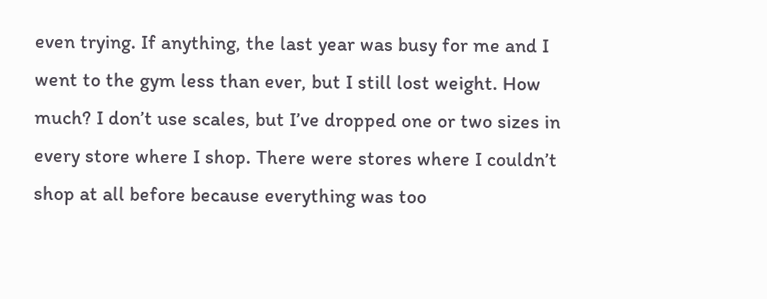even trying. If anything, the last year was busy for me and I went to the gym less than ever, but I still lost weight. How much? I don’t use scales, but I’ve dropped one or two sizes in every store where I shop. There were stores where I couldn’t shop at all before because everything was too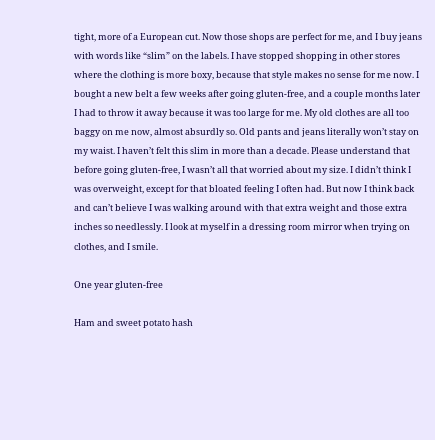tight, more of a European cut. Now those shops are perfect for me, and I buy jeans with words like “slim” on the labels. I have stopped shopping in other stores where the clothing is more boxy, because that style makes no sense for me now. I bought a new belt a few weeks after going gluten-free, and a couple months later I had to throw it away because it was too large for me. My old clothes are all too baggy on me now, almost absurdly so. Old pants and jeans literally won’t stay on my waist. I haven’t felt this slim in more than a decade. Please understand that before going gluten-free, I wasn’t all that worried about my size. I didn’t think I was overweight, except for that bloated feeling I often had. But now I think back and can’t believe I was walking around with that extra weight and those extra inches so needlessly. I look at myself in a dressing room mirror when trying on clothes, and I smile.

One year gluten-free

Ham and sweet potato hash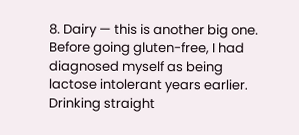8. Dairy — this is another big one. Before going gluten-free, I had diagnosed myself as being lactose intolerant years earlier. Drinking straight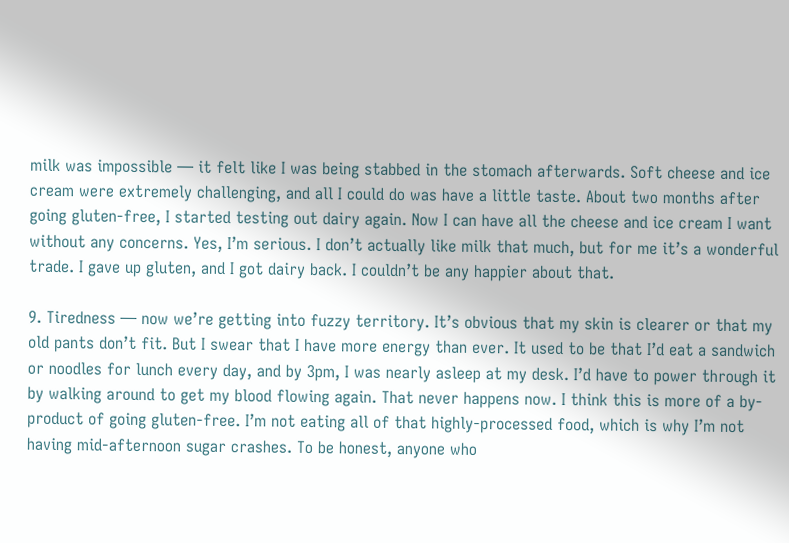milk was impossible — it felt like I was being stabbed in the stomach afterwards. Soft cheese and ice cream were extremely challenging, and all I could do was have a little taste. About two months after going gluten-free, I started testing out dairy again. Now I can have all the cheese and ice cream I want without any concerns. Yes, I’m serious. I don’t actually like milk that much, but for me it’s a wonderful trade. I gave up gluten, and I got dairy back. I couldn’t be any happier about that.

9. Tiredness — now we’re getting into fuzzy territory. It’s obvious that my skin is clearer or that my old pants don’t fit. But I swear that I have more energy than ever. It used to be that I’d eat a sandwich or noodles for lunch every day, and by 3pm, I was nearly asleep at my desk. I’d have to power through it by walking around to get my blood flowing again. That never happens now. I think this is more of a by-product of going gluten-free. I’m not eating all of that highly-processed food, which is why I’m not having mid-afternoon sugar crashes. To be honest, anyone who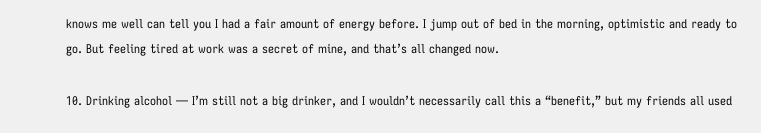knows me well can tell you I had a fair amount of energy before. I jump out of bed in the morning, optimistic and ready to go. But feeling tired at work was a secret of mine, and that’s all changed now.

10. Drinking alcohol — I’m still not a big drinker, and I wouldn’t necessarily call this a “benefit,” but my friends all used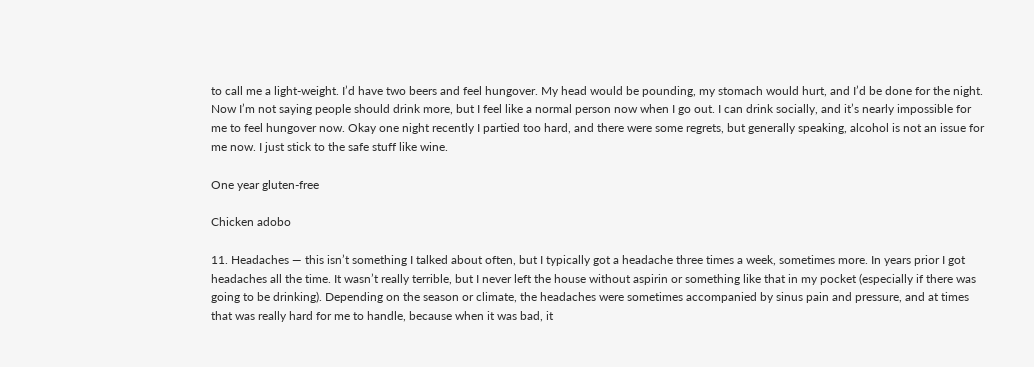to call me a light-weight. I’d have two beers and feel hungover. My head would be pounding, my stomach would hurt, and I’d be done for the night. Now I’m not saying people should drink more, but I feel like a normal person now when I go out. I can drink socially, and it’s nearly impossible for me to feel hungover now. Okay one night recently I partied too hard, and there were some regrets, but generally speaking, alcohol is not an issue for me now. I just stick to the safe stuff like wine.

One year gluten-free

Chicken adobo

11. Headaches — this isn’t something I talked about often, but I typically got a headache three times a week, sometimes more. In years prior I got headaches all the time. It wasn’t really terrible, but I never left the house without aspirin or something like that in my pocket (especially if there was going to be drinking). Depending on the season or climate, the headaches were sometimes accompanied by sinus pain and pressure, and at times that was really hard for me to handle, because when it was bad, it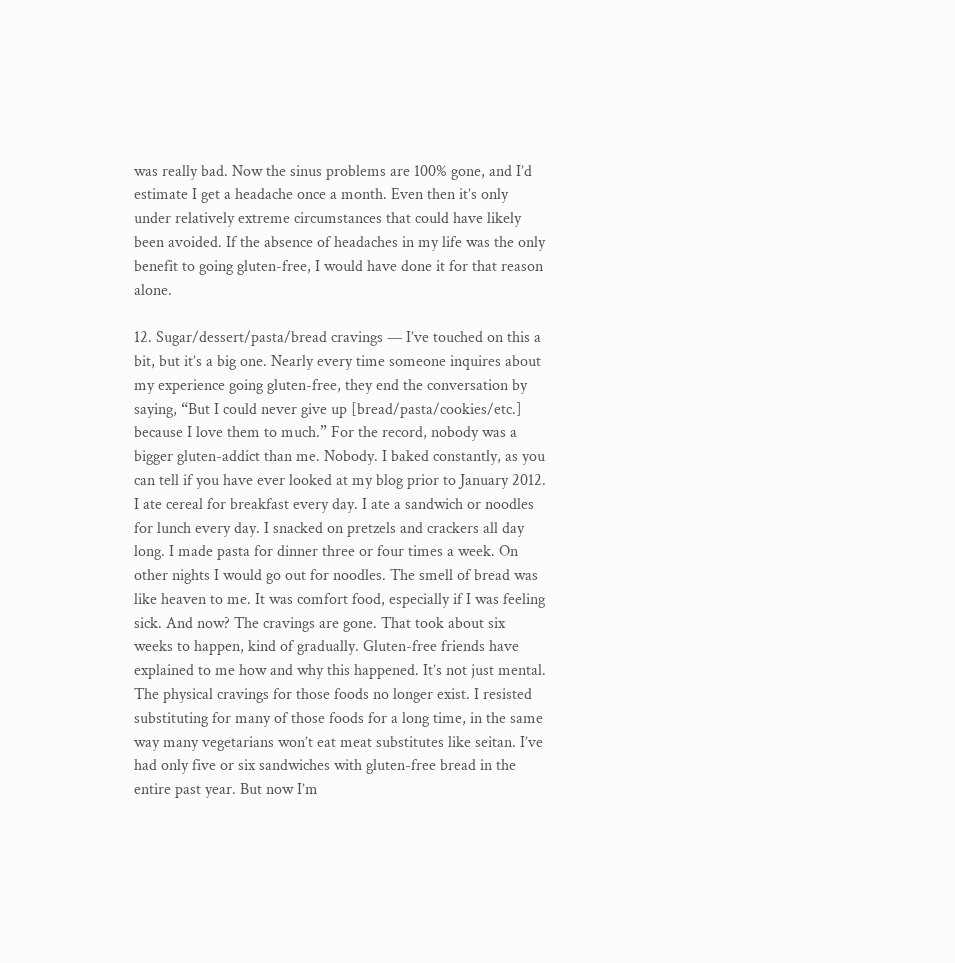was really bad. Now the sinus problems are 100% gone, and I’d estimate I get a headache once a month. Even then it’s only under relatively extreme circumstances that could have likely been avoided. If the absence of headaches in my life was the only benefit to going gluten-free, I would have done it for that reason alone.

12. Sugar/dessert/pasta/bread cravings — I’ve touched on this a bit, but it’s a big one. Nearly every time someone inquires about my experience going gluten-free, they end the conversation by saying, “But I could never give up [bread/pasta/cookies/etc.] because I love them to much.” For the record, nobody was a bigger gluten-addict than me. Nobody. I baked constantly, as you can tell if you have ever looked at my blog prior to January 2012. I ate cereal for breakfast every day. I ate a sandwich or noodles for lunch every day. I snacked on pretzels and crackers all day long. I made pasta for dinner three or four times a week. On other nights I would go out for noodles. The smell of bread was like heaven to me. It was comfort food, especially if I was feeling sick. And now? The cravings are gone. That took about six weeks to happen, kind of gradually. Gluten-free friends have explained to me how and why this happened. It’s not just mental. The physical cravings for those foods no longer exist. I resisted substituting for many of those foods for a long time, in the same way many vegetarians won’t eat meat substitutes like seitan. I’ve had only five or six sandwiches with gluten-free bread in the entire past year. But now I’m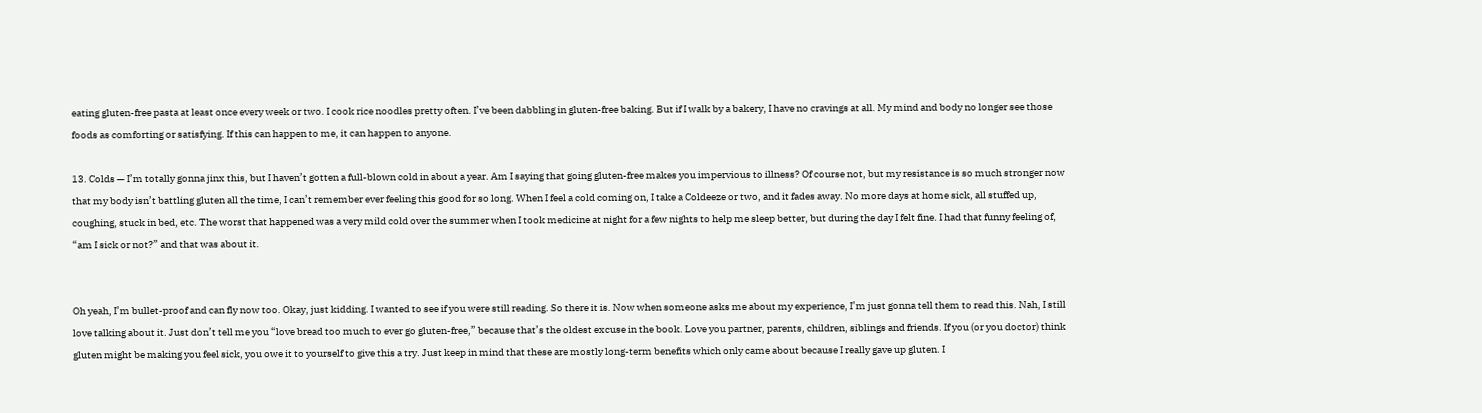eating gluten-free pasta at least once every week or two. I cook rice noodles pretty often. I’ve been dabbling in gluten-free baking. But if I walk by a bakery, I have no cravings at all. My mind and body no longer see those foods as comforting or satisfying. If this can happen to me, it can happen to anyone.

13. Colds — I’m totally gonna jinx this, but I haven’t gotten a full-blown cold in about a year. Am I saying that going gluten-free makes you impervious to illness? Of course not, but my resistance is so much stronger now that my body isn’t battling gluten all the time, I can’t remember ever feeling this good for so long. When I feel a cold coming on, I take a Coldeeze or two, and it fades away. No more days at home sick, all stuffed up, coughing, stuck in bed, etc. The worst that happened was a very mild cold over the summer when I took medicine at night for a few nights to help me sleep better, but during the day I felt fine. I had that funny feeling of, “am I sick or not?” and that was about it.


Oh yeah, I’m bullet-proof and can fly now too. Okay, just kidding. I wanted to see if you were still reading. So there it is. Now when someone asks me about my experience, I’m just gonna tell them to read this. Nah, I still love talking about it. Just don’t tell me you “love bread too much to ever go gluten-free,” because that’s the oldest excuse in the book. Love you partner, parents, children, siblings and friends. If you (or you doctor) think gluten might be making you feel sick, you owe it to yourself to give this a try. Just keep in mind that these are mostly long-term benefits which only came about because I really gave up gluten. I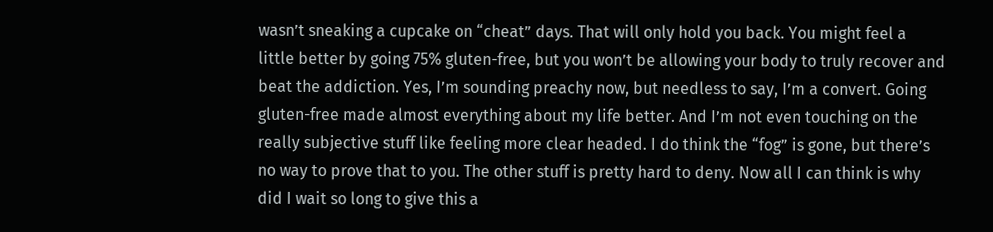wasn’t sneaking a cupcake on “cheat” days. That will only hold you back. You might feel a little better by going 75% gluten-free, but you won’t be allowing your body to truly recover and beat the addiction. Yes, I’m sounding preachy now, but needless to say, I’m a convert. Going gluten-free made almost everything about my life better. And I’m not even touching on the really subjective stuff like feeling more clear headed. I do think the “fog” is gone, but there’s no way to prove that to you. The other stuff is pretty hard to deny. Now all I can think is why did I wait so long to give this a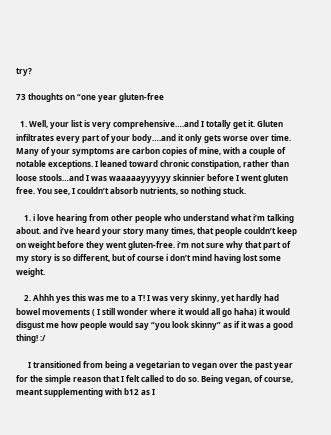try?

73 thoughts on “one year gluten-free

  1. Well, your list is very comprehensive….and I totally get it. Gluten infiltrates every part of your body….and it only gets worse over time. Many of your symptoms are carbon copies of mine, with a couple of notable exceptions. I leaned toward chronic constipation, rather than loose stools…and I was waaaaayyyyyy skinnier before I went gluten free. You see, I couldn’t absorb nutrients, so nothing stuck.

    1. i love hearing from other people who understand what i’m talking about. and i’ve heard your story many times, that people couldn’t keep on weight before they went gluten-free. i’m not sure why that part of my story is so different, but of course i don’t mind having lost some weight.

    2. Ahhh yes this was me to a T! I was very skinny, yet hardly had bowel movements ( I still wonder where it would all go haha) it would disgust me how people would say “you look skinny” as if it was a good thing! :/

      I transitioned from being a vegetarian to vegan over the past year for the simple reason that I felt called to do so. Being vegan, of course, meant supplementing with b12 as I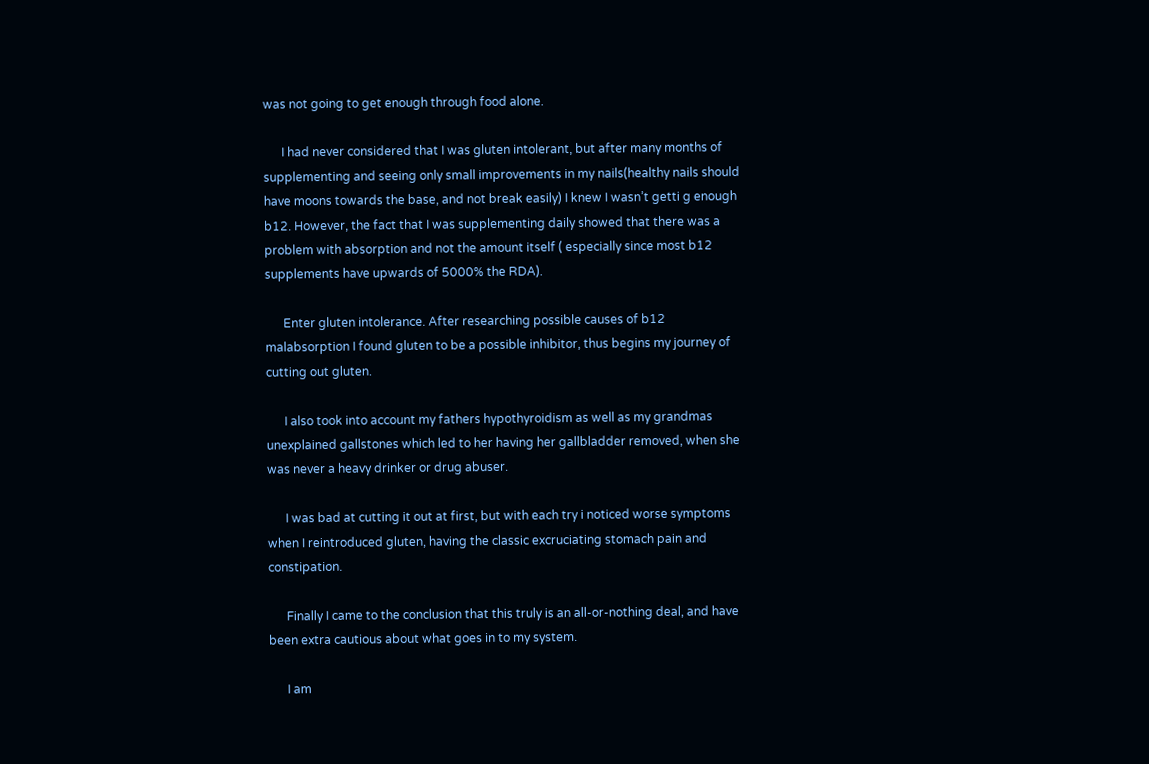was not going to get enough through food alone.

      I had never considered that I was gluten intolerant, but after many months of supplementing and seeing only small improvements in my nails(healthy nails should have moons towards the base, and not break easily) I knew I wasn’t getti g enough b12. However, the fact that I was supplementing daily showed that there was a problem with absorption and not the amount itself ( especially since most b12 supplements have upwards of 5000% the RDA).

      Enter gluten intolerance. After researching possible causes of b12 malabsorption I found gluten to be a possible inhibitor, thus begins my journey of cutting out gluten.

      I also took into account my fathers hypothyroidism as well as my grandmas unexplained gallstones which led to her having her gallbladder removed, when she was never a heavy drinker or drug abuser.

      I was bad at cutting it out at first, but with each try i noticed worse symptoms when I reintroduced gluten, having the classic excruciating stomach pain and constipation.

      Finally I came to the conclusion that this truly is an all-or-nothing deal, and have been extra cautious about what goes in to my system.

      I am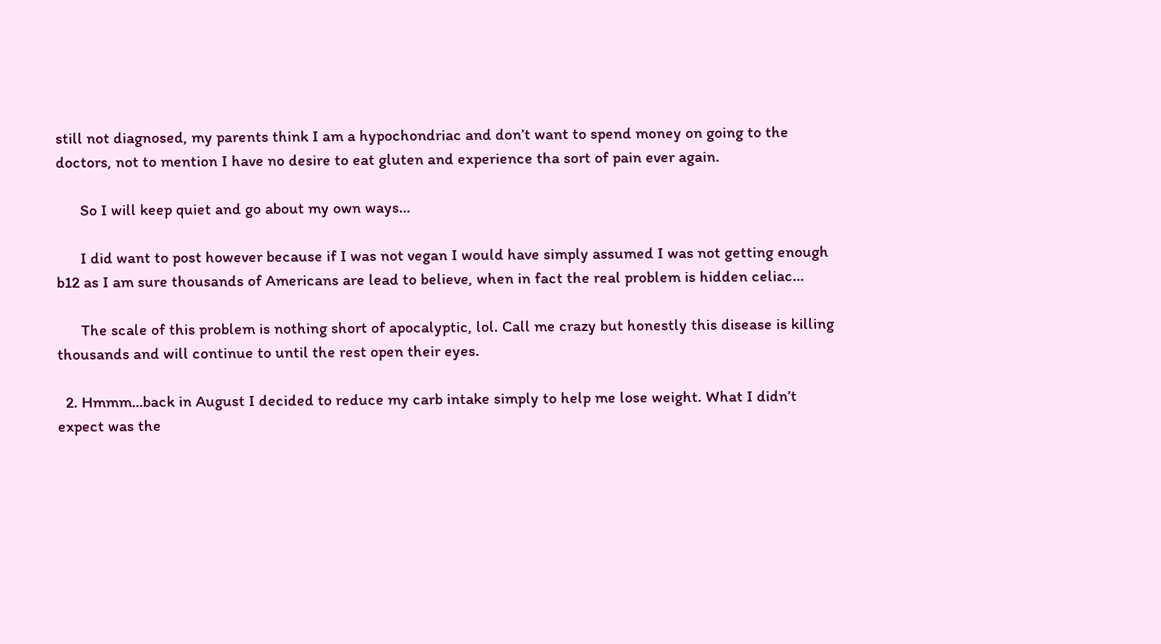still not diagnosed, my parents think I am a hypochondriac and don’t want to spend money on going to the doctors, not to mention I have no desire to eat gluten and experience tha sort of pain ever again.

      So I will keep quiet and go about my own ways…

      I did want to post however because if I was not vegan I would have simply assumed I was not getting enough b12 as I am sure thousands of Americans are lead to believe, when in fact the real problem is hidden celiac…

      The scale of this problem is nothing short of apocalyptic, lol. Call me crazy but honestly this disease is killing thousands and will continue to until the rest open their eyes.

  2. Hmmm…back in August I decided to reduce my carb intake simply to help me lose weight. What I didn’t expect was the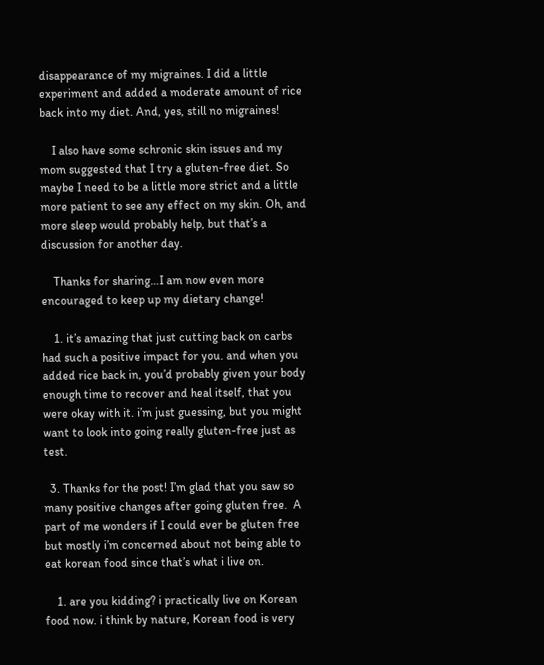disappearance of my migraines. I did a little experiment and added a moderate amount of rice back into my diet. And, yes, still no migraines!

    I also have some schronic skin issues and my mom suggested that I try a gluten-free diet. So maybe I need to be a little more strict and a little more patient to see any effect on my skin. Oh, and more sleep would probably help, but that’s a discussion for another day.

    Thanks for sharing…I am now even more encouraged to keep up my dietary change!

    1. it’s amazing that just cutting back on carbs had such a positive impact for you. and when you added rice back in, you’d probably given your body enough time to recover and heal itself, that you were okay with it. i’m just guessing, but you might want to look into going really gluten-free just as test.

  3. Thanks for the post! I’m glad that you saw so many positive changes after going gluten free.  A part of me wonders if I could ever be gluten free but mostly i’m concerned about not being able to eat korean food since that’s what i live on.

    1. are you kidding? i practically live on Korean food now. i think by nature, Korean food is very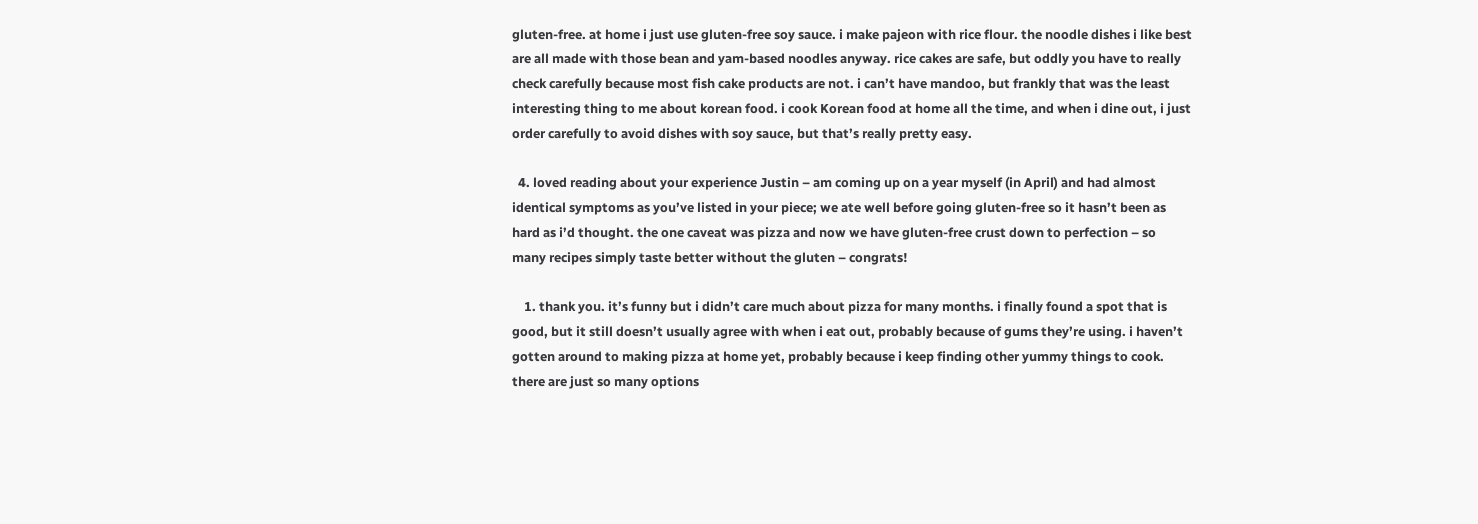gluten-free. at home i just use gluten-free soy sauce. i make pajeon with rice flour. the noodle dishes i like best are all made with those bean and yam-based noodles anyway. rice cakes are safe, but oddly you have to really check carefully because most fish cake products are not. i can’t have mandoo, but frankly that was the least interesting thing to me about korean food. i cook Korean food at home all the time, and when i dine out, i just order carefully to avoid dishes with soy sauce, but that’s really pretty easy.

  4. loved reading about your experience Justin – am coming up on a year myself (in April) and had almost identical symptoms as you’ve listed in your piece; we ate well before going gluten-free so it hasn’t been as hard as i’d thought. the one caveat was pizza and now we have gluten-free crust down to perfection – so many recipes simply taste better without the gluten – congrats!

    1. thank you. it’s funny but i didn’t care much about pizza for many months. i finally found a spot that is good, but it still doesn’t usually agree with when i eat out, probably because of gums they’re using. i haven’t gotten around to making pizza at home yet, probably because i keep finding other yummy things to cook. there are just so many options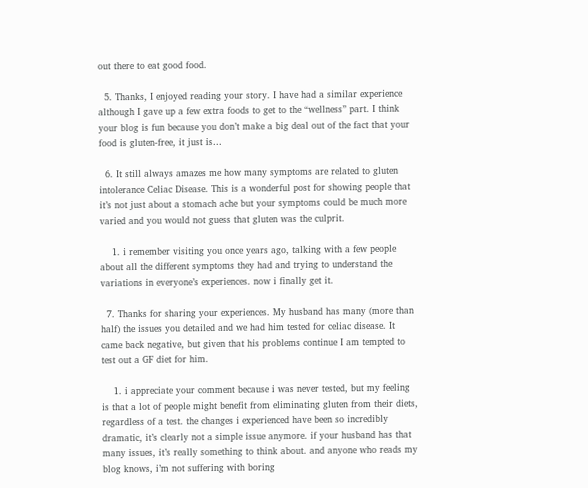out there to eat good food.

  5. Thanks, I enjoyed reading your story. I have had a similar experience although I gave up a few extra foods to get to the “wellness” part. I think your blog is fun because you don’t make a big deal out of the fact that your food is gluten-free, it just is…

  6. It still always amazes me how many symptoms are related to gluten intolerance Celiac Disease. This is a wonderful post for showing people that it’s not just about a stomach ache but your symptoms could be much more varied and you would not guess that gluten was the culprit.

    1. i remember visiting you once years ago, talking with a few people about all the different symptoms they had and trying to understand the variations in everyone’s experiences. now i finally get it.

  7. Thanks for sharing your experiences. My husband has many (more than half) the issues you detailed and we had him tested for celiac disease. It came back negative, but given that his problems continue I am tempted to test out a GF diet for him.

    1. i appreciate your comment because i was never tested, but my feeling is that a lot of people might benefit from eliminating gluten from their diets, regardless of a test. the changes i experienced have been so incredibly dramatic, it’s clearly not a simple issue anymore. if your husband has that many issues, it’s really something to think about. and anyone who reads my blog knows, i’m not suffering with boring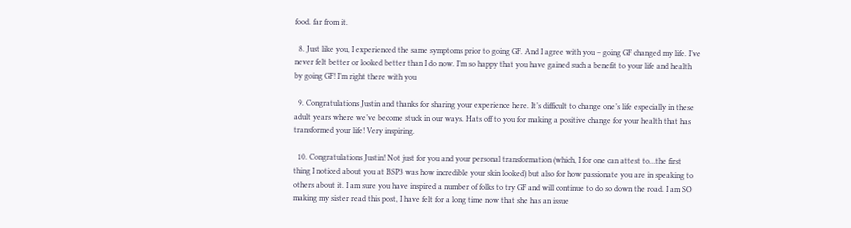food. far from it.

  8. Just like you, I experienced the same symptoms prior to going GF. And I agree with you – going GF changed my life. I’ve never felt better or looked better than I do now. I’m so happy that you have gained such a benefit to your life and health by going GF! I’m right there with you

  9. Congratulations Justin and thanks for sharing your experience here. It’s difficult to change one’s life especially in these adult years where we’ve become stuck in our ways. Hats off to you for making a positive change for your health that has transformed your life! Very inspiring.

  10. Congratulations Justin! Not just for you and your personal transformation (which, I for one can attest to…the first thing I noticed about you at BSP3 was how incredible your skin looked) but also for how passionate you are in speaking to others about it. I am sure you have inspired a number of folks to try GF and will continue to do so down the road. I am SO making my sister read this post, I have felt for a long time now that she has an issue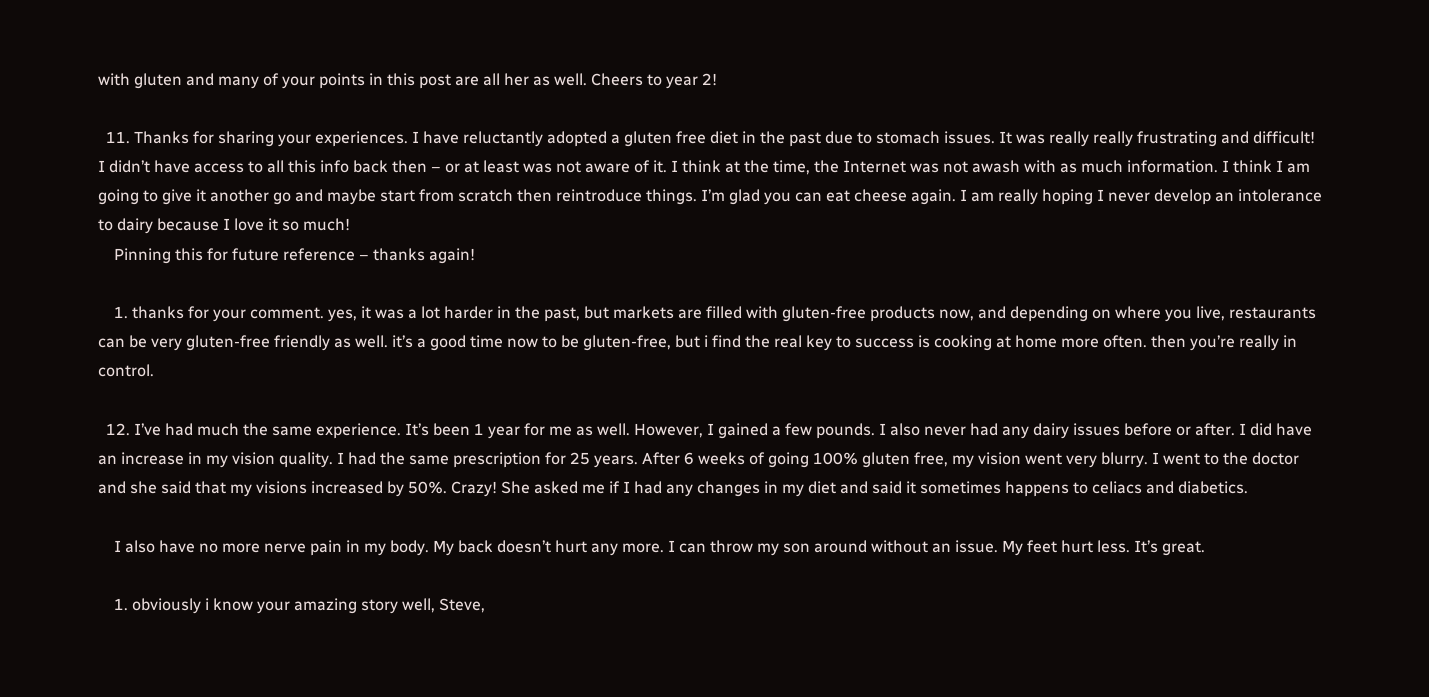with gluten and many of your points in this post are all her as well. Cheers to year 2!

  11. Thanks for sharing your experiences. I have reluctantly adopted a gluten free diet in the past due to stomach issues. It was really really frustrating and difficult! I didn’t have access to all this info back then – or at least was not aware of it. I think at the time, the Internet was not awash with as much information. I think I am going to give it another go and maybe start from scratch then reintroduce things. I’m glad you can eat cheese again. I am really hoping I never develop an intolerance to dairy because I love it so much!
    Pinning this for future reference – thanks again!

    1. thanks for your comment. yes, it was a lot harder in the past, but markets are filled with gluten-free products now, and depending on where you live, restaurants can be very gluten-free friendly as well. it’s a good time now to be gluten-free, but i find the real key to success is cooking at home more often. then you’re really in control.

  12. I’ve had much the same experience. It’s been 1 year for me as well. However, I gained a few pounds. I also never had any dairy issues before or after. I did have an increase in my vision quality. I had the same prescription for 25 years. After 6 weeks of going 100% gluten free, my vision went very blurry. I went to the doctor and she said that my visions increased by 50%. Crazy! She asked me if I had any changes in my diet and said it sometimes happens to celiacs and diabetics.

    I also have no more nerve pain in my body. My back doesn’t hurt any more. I can throw my son around without an issue. My feet hurt less. It’s great.

    1. obviously i know your amazing story well, Steve,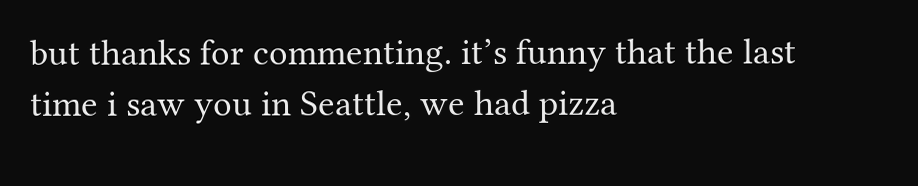but thanks for commenting. it’s funny that the last time i saw you in Seattle, we had pizza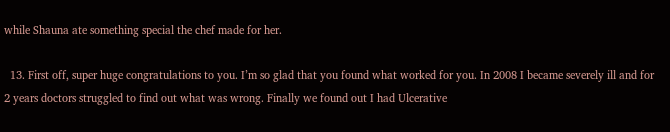while Shauna ate something special the chef made for her.

  13. First off, super huge congratulations to you. I’m so glad that you found what worked for you. In 2008 I became severely ill and for 2 years doctors struggled to find out what was wrong. Finally we found out I had Ulcerative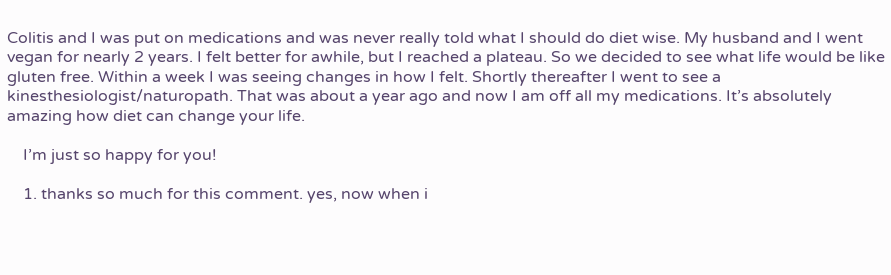Colitis and I was put on medications and was never really told what I should do diet wise. My husband and I went vegan for nearly 2 years. I felt better for awhile, but I reached a plateau. So we decided to see what life would be like gluten free. Within a week I was seeing changes in how I felt. Shortly thereafter I went to see a kinesthesiologist/naturopath. That was about a year ago and now I am off all my medications. It’s absolutely amazing how diet can change your life.

    I’m just so happy for you!

    1. thanks so much for this comment. yes, now when i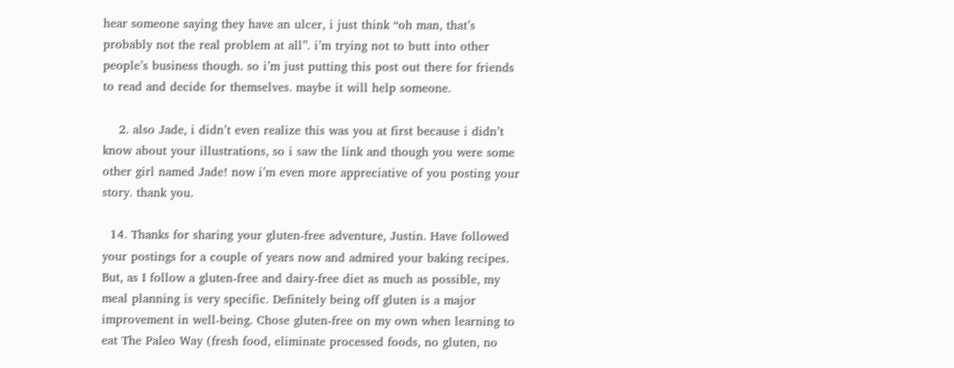hear someone saying they have an ulcer, i just think “oh man, that’s probably not the real problem at all”. i’m trying not to butt into other people’s business though. so i’m just putting this post out there for friends to read and decide for themselves. maybe it will help someone.

    2. also Jade, i didn’t even realize this was you at first because i didn’t know about your illustrations, so i saw the link and though you were some other girl named Jade! now i’m even more appreciative of you posting your story. thank you.

  14. Thanks for sharing your gluten-free adventure, Justin. Have followed your postings for a couple of years now and admired your baking recipes. But, as I follow a gluten-free and dairy-free diet as much as possible, my meal planning is very specific. Definitely being off gluten is a major improvement in well-being. Chose gluten-free on my own when learning to eat The Paleo Way (fresh food, eliminate processed foods, no gluten, no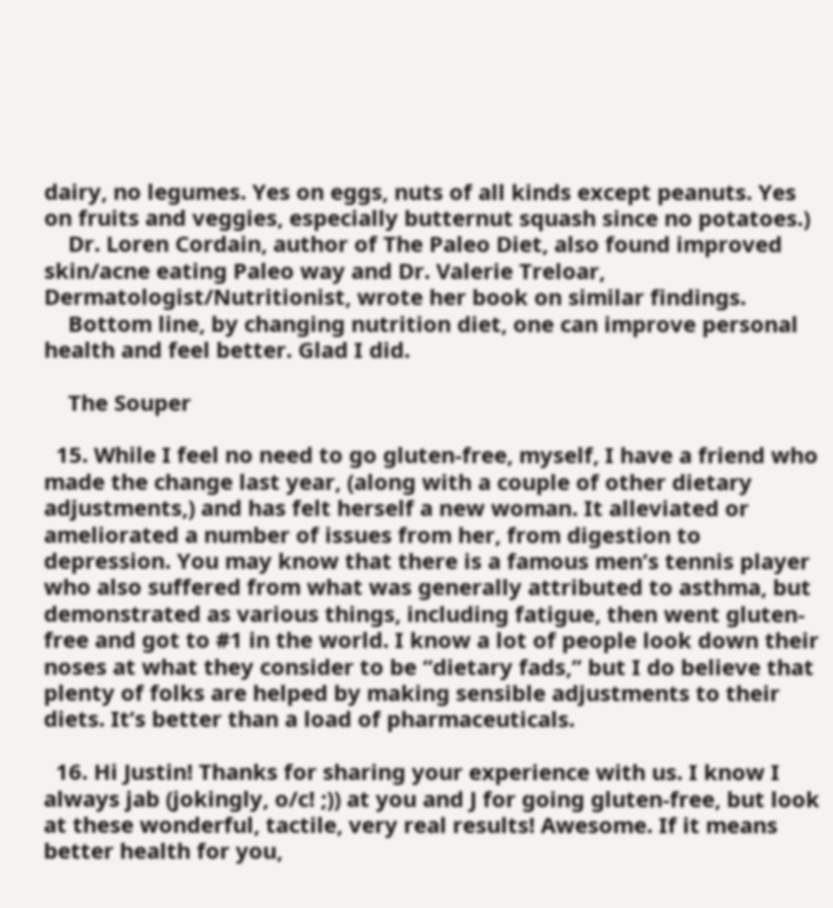dairy, no legumes. Yes on eggs, nuts of all kinds except peanuts. Yes on fruits and veggies, especially butternut squash since no potatoes.)
    Dr. Loren Cordain, author of The Paleo Diet, also found improved skin/acne eating Paleo way and Dr. Valerie Treloar, Dermatologist/Nutritionist, wrote her book on similar findings.
    Bottom line, by changing nutrition diet, one can improve personal health and feel better. Glad I did.

    The Souper

  15. While I feel no need to go gluten-free, myself, I have a friend who made the change last year, (along with a couple of other dietary adjustments,) and has felt herself a new woman. It alleviated or ameliorated a number of issues from her, from digestion to depression. You may know that there is a famous men’s tennis player who also suffered from what was generally attributed to asthma, but demonstrated as various things, including fatigue, then went gluten-free and got to #1 in the world. I know a lot of people look down their noses at what they consider to be “dietary fads,” but I do believe that plenty of folks are helped by making sensible adjustments to their diets. It’s better than a load of pharmaceuticals.

  16. Hi Justin! Thanks for sharing your experience with us. I know I always jab (jokingly, o/c! ;)) at you and J for going gluten-free, but look at these wonderful, tactile, very real results! Awesome. If it means better health for you,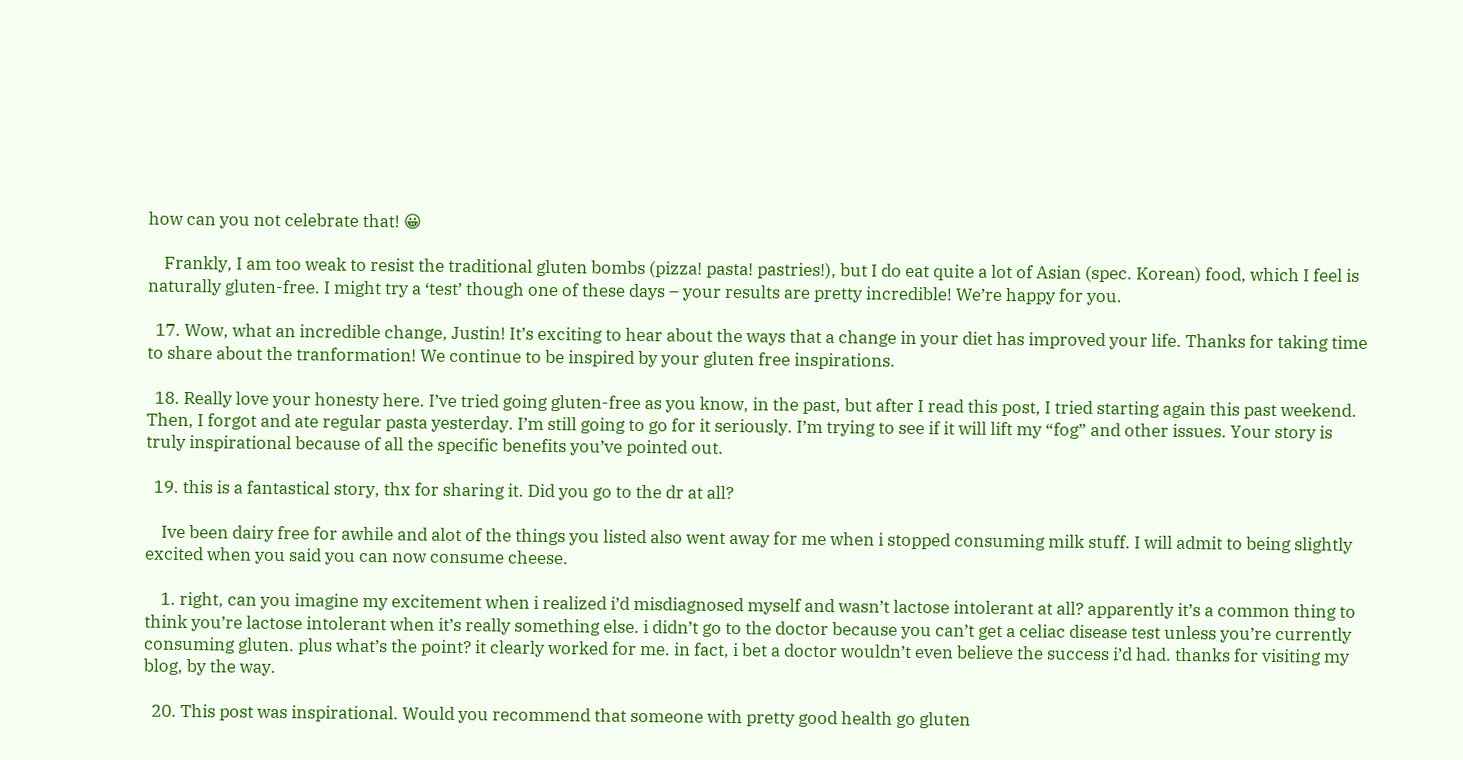how can you not celebrate that! 😀

    Frankly, I am too weak to resist the traditional gluten bombs (pizza! pasta! pastries!), but I do eat quite a lot of Asian (spec. Korean) food, which I feel is naturally gluten-free. I might try a ‘test’ though one of these days – your results are pretty incredible! We’re happy for you.

  17. Wow, what an incredible change, Justin! It’s exciting to hear about the ways that a change in your diet has improved your life. Thanks for taking time to share about the tranformation! We continue to be inspired by your gluten free inspirations.

  18. Really love your honesty here. I’ve tried going gluten-free as you know, in the past, but after I read this post, I tried starting again this past weekend. Then, I forgot and ate regular pasta yesterday. I’m still going to go for it seriously. I’m trying to see if it will lift my “fog” and other issues. Your story is truly inspirational because of all the specific benefits you’ve pointed out.

  19. this is a fantastical story, thx for sharing it. Did you go to the dr at all?

    Ive been dairy free for awhile and alot of the things you listed also went away for me when i stopped consuming milk stuff. I will admit to being slightly excited when you said you can now consume cheese.

    1. right, can you imagine my excitement when i realized i’d misdiagnosed myself and wasn’t lactose intolerant at all? apparently it’s a common thing to think you’re lactose intolerant when it’s really something else. i didn’t go to the doctor because you can’t get a celiac disease test unless you’re currently consuming gluten. plus what’s the point? it clearly worked for me. in fact, i bet a doctor wouldn’t even believe the success i’d had. thanks for visiting my blog, by the way.

  20. This post was inspirational. Would you recommend that someone with pretty good health go gluten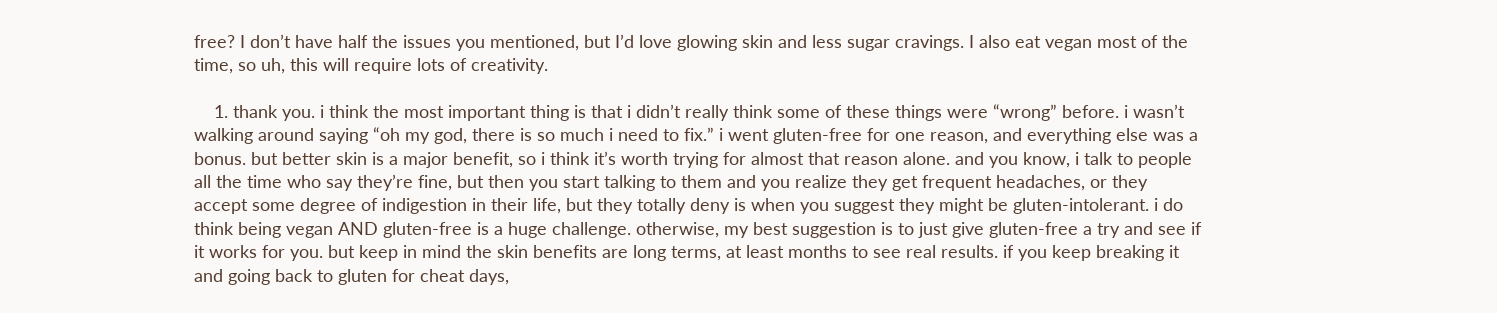free? I don’t have half the issues you mentioned, but I’d love glowing skin and less sugar cravings. I also eat vegan most of the time, so uh, this will require lots of creativity.

    1. thank you. i think the most important thing is that i didn’t really think some of these things were “wrong” before. i wasn’t walking around saying “oh my god, there is so much i need to fix.” i went gluten-free for one reason, and everything else was a bonus. but better skin is a major benefit, so i think it’s worth trying for almost that reason alone. and you know, i talk to people all the time who say they’re fine, but then you start talking to them and you realize they get frequent headaches, or they accept some degree of indigestion in their life, but they totally deny is when you suggest they might be gluten-intolerant. i do think being vegan AND gluten-free is a huge challenge. otherwise, my best suggestion is to just give gluten-free a try and see if it works for you. but keep in mind the skin benefits are long terms, at least months to see real results. if you keep breaking it and going back to gluten for cheat days,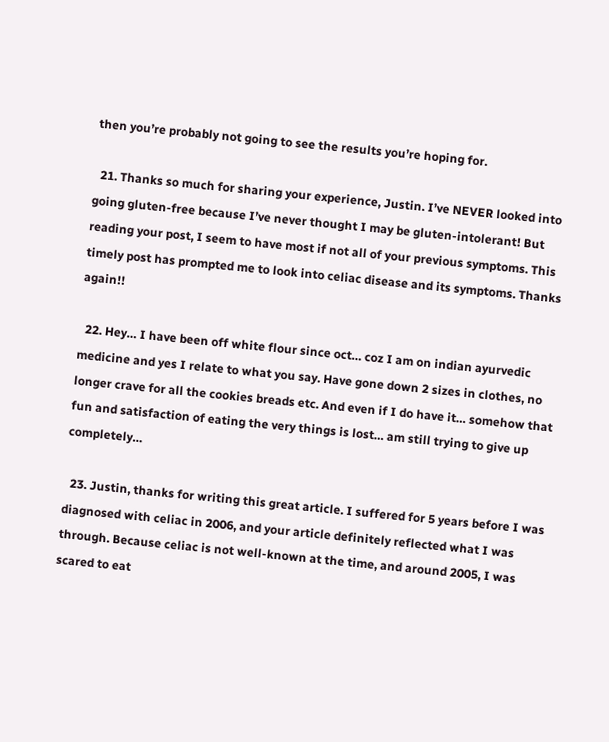then you’re probably not going to see the results you’re hoping for.

  21. Thanks so much for sharing your experience, Justin. I’ve NEVER looked into going gluten-free because I’ve never thought I may be gluten-intolerant! But reading your post, I seem to have most if not all of your previous symptoms. This timely post has prompted me to look into celiac disease and its symptoms. Thanks again!!

  22. Hey… I have been off white flour since oct… coz I am on indian ayurvedic medicine and yes I relate to what you say. Have gone down 2 sizes in clothes, no longer crave for all the cookies breads etc. And even if I do have it… somehow that fun and satisfaction of eating the very things is lost… am still trying to give up completely…

  23. Justin, thanks for writing this great article. I suffered for 5 years before I was diagnosed with celiac in 2006, and your article definitely reflected what I was through. Because celiac is not well-known at the time, and around 2005, I was scared to eat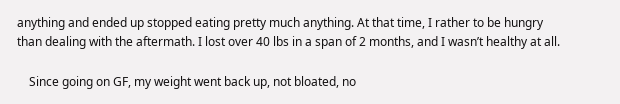anything and ended up stopped eating pretty much anything. At that time, I rather to be hungry than dealing with the aftermath. I lost over 40 lbs in a span of 2 months, and I wasn’t healthy at all.

    Since going on GF, my weight went back up, not bloated, no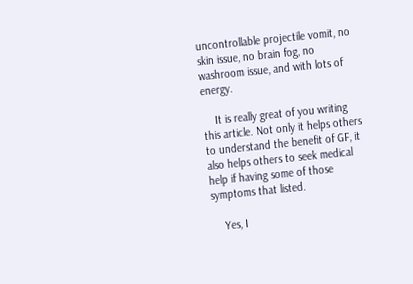uncontrollable projectile vomit, no skin issue, no brain fog, no washroom issue, and with lots of energy.

    It is really great of you writing this article. Not only it helps others to understand the benefit of GF, it also helps others to seek medical help if having some of those symptoms that listed.

    Yes, I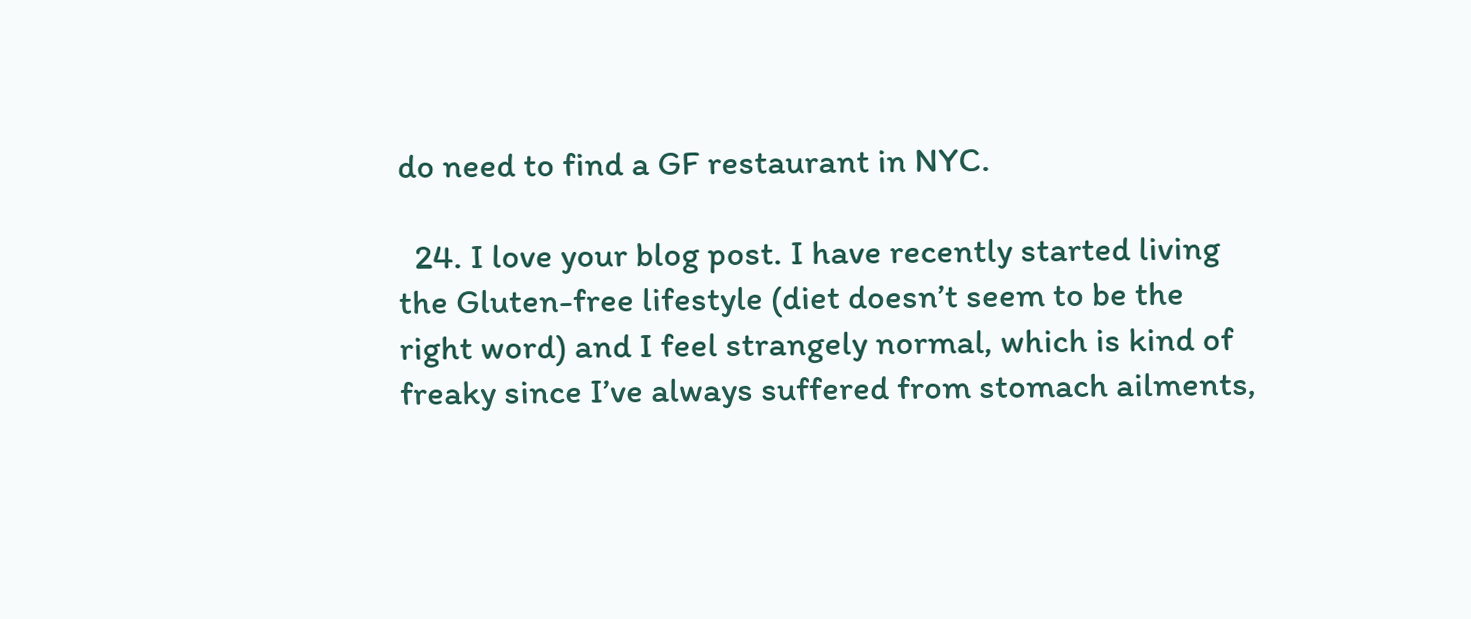do need to find a GF restaurant in NYC.

  24. I love your blog post. I have recently started living the Gluten-free lifestyle (diet doesn’t seem to be the right word) and I feel strangely normal, which is kind of freaky since I’ve always suffered from stomach ailments,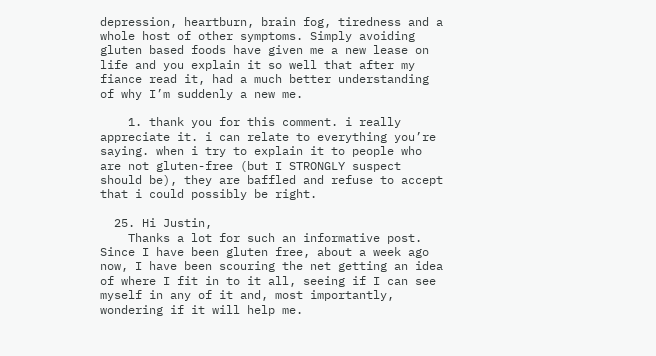depression, heartburn, brain fog, tiredness and a whole host of other symptoms. Simply avoiding gluten based foods have given me a new lease on life and you explain it so well that after my fiance read it, had a much better understanding of why I’m suddenly a new me.

    1. thank you for this comment. i really appreciate it. i can relate to everything you’re saying. when i try to explain it to people who are not gluten-free (but I STRONGLY suspect should be), they are baffled and refuse to accept that i could possibly be right.

  25. Hi Justin,
    Thanks a lot for such an informative post. Since I have been gluten free, about a week ago now, I have been scouring the net getting an idea of where I fit in to it all, seeing if I can see myself in any of it and, most importantly, wondering if it will help me.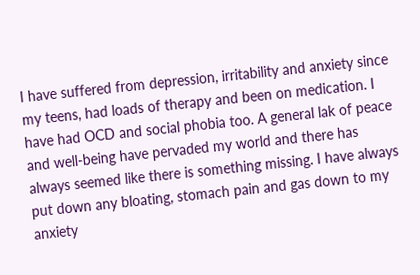I have suffered from depression, irritability and anxiety since my teens, had loads of therapy and been on medication. I have had OCD and social phobia too. A general lak of peace and well-being have pervaded my world and there has always seemed like there is something missing. I have always put down any bloating, stomach pain and gas down to my anxiety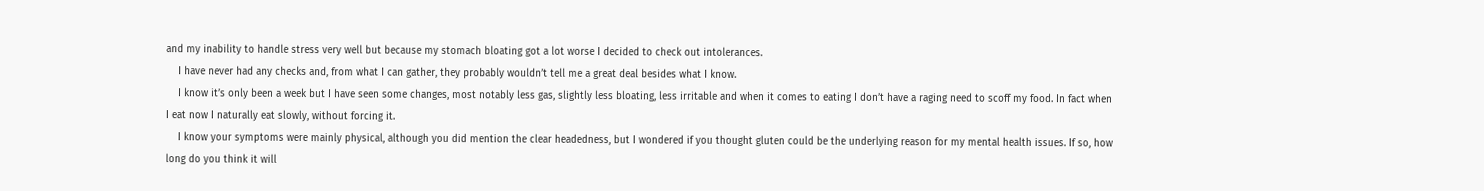and my inability to handle stress very well but because my stomach bloating got a lot worse I decided to check out intolerances.
    I have never had any checks and, from what I can gather, they probably wouldn’t tell me a great deal besides what I know.
    I know it’s only been a week but I have seen some changes, most notably less gas, slightly less bloating, less irritable and when it comes to eating I don’t have a raging need to scoff my food. In fact when I eat now I naturally eat slowly, without forcing it.
    I know your symptoms were mainly physical, although you did mention the clear headedness, but I wondered if you thought gluten could be the underlying reason for my mental health issues. If so, how long do you think it will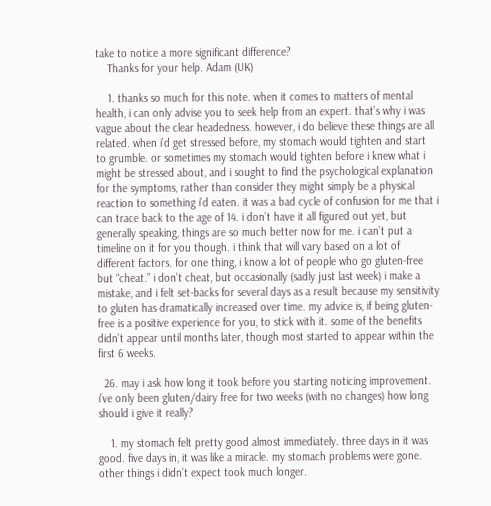take to notice a more significant difference?
    Thanks for your help. Adam (UK)

    1. thanks so much for this note. when it comes to matters of mental health, i can only advise you to seek help from an expert. that’s why i was vague about the clear headedness. however, i do believe these things are all related. when i’d get stressed before, my stomach would tighten and start to grumble. or sometimes my stomach would tighten before i knew what i might be stressed about, and i sought to find the psychological explanation for the symptoms, rather than consider they might simply be a physical reaction to something i’d eaten. it was a bad cycle of confusion for me that i can trace back to the age of 14. i don’t have it all figured out yet, but generally speaking, things are so much better now for me. i can’t put a timeline on it for you though. i think that will vary based on a lot of different factors. for one thing, i know a lot of people who go gluten-free but “cheat.” i don’t cheat, but occasionally (sadly just last week) i make a mistake, and i felt set-backs for several days as a result because my sensitivity to gluten has dramatically increased over time. my advice is, if being gluten-free is a positive experience for you, to stick with it. some of the benefits didn’t appear until months later, though most started to appear within the first 6 weeks.

  26. may i ask how long it took before you starting noticing improvement. i’ve only been gluten/dairy free for two weeks (with no changes) how long should i give it really?

    1. my stomach felt pretty good almost immediately. three days in it was good. five days in, it was like a miracle. my stomach problems were gone. other things i didn’t expect took much longer.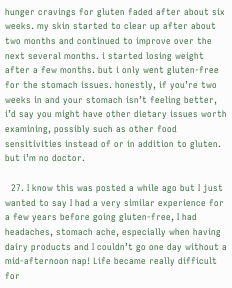hunger cravings for gluten faded after about six weeks. my skin started to clear up after about two months and continued to improve over the next several months. i started losing weight after a few months. but i only went gluten-free for the stomach issues. honestly, if you’re two weeks in and your stomach isn’t feeling better, i’d say you might have other dietary issues worth examining, possibly such as other food sensitivities instead of or in addition to gluten. but i’m no doctor.

  27. I know this was posted a while ago but I just wanted to say I had a very similar experience for a few years before going gluten-free, I had headaches, stomach ache, especially when having dairy products and I couldn’t go one day without a mid-afternoon nap! Life became really difficult for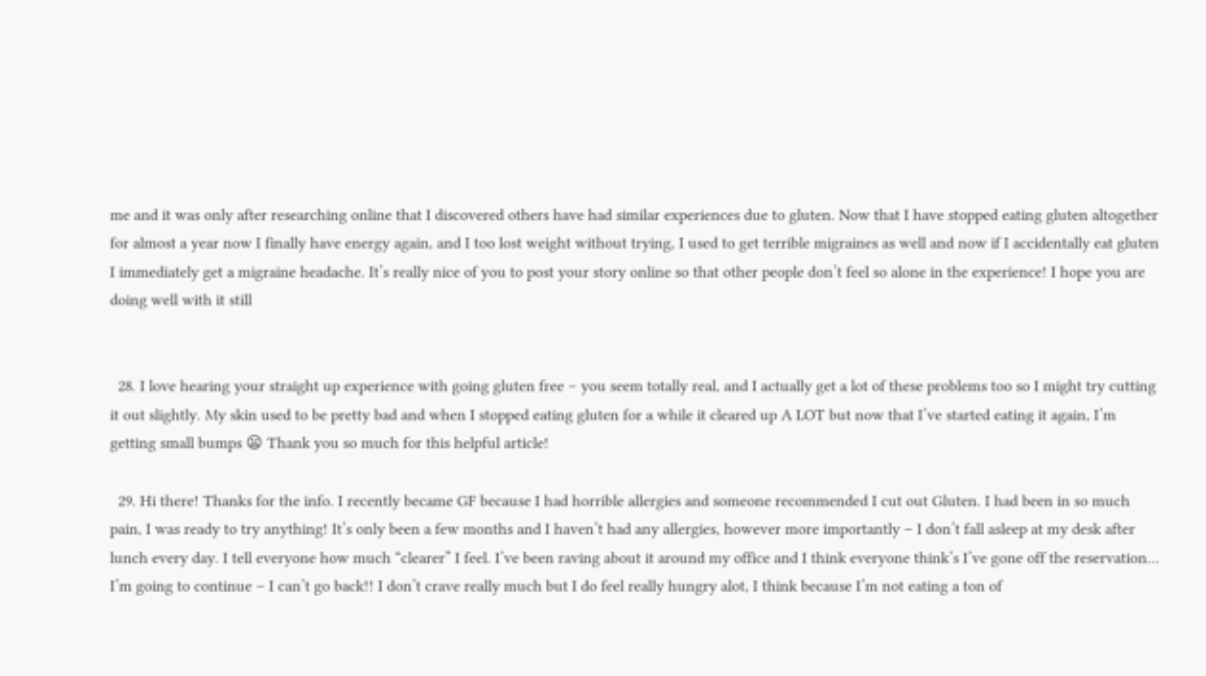me and it was only after researching online that I discovered others have had similar experiences due to gluten. Now that I have stopped eating gluten altogether for almost a year now I finally have energy again, and I too lost weight without trying, I used to get terrible migraines as well and now if I accidentally eat gluten I immediately get a migraine headache. It’s really nice of you to post your story online so that other people don’t feel so alone in the experience! I hope you are doing well with it still


  28. I love hearing your straight up experience with going gluten free – you seem totally real, and I actually get a lot of these problems too so I might try cutting it out slightly. My skin used to be pretty bad and when I stopped eating gluten for a while it cleared up A LOT but now that I’ve started eating it again, I’m getting small bumps 😦 Thank you so much for this helpful article!

  29. Hi there! Thanks for the info. I recently became GF because I had horrible allergies and someone recommended I cut out Gluten. I had been in so much pain, I was ready to try anything! It’s only been a few months and I haven’t had any allergies, however more importantly – I don’t fall asleep at my desk after lunch every day. I tell everyone how much “clearer” I feel. I’ve been raving about it around my office and I think everyone think’s I’ve gone off the reservation… I’m going to continue – I can’t go back!! I don’t crave really much but I do feel really hungry alot, I think because I’m not eating a ton of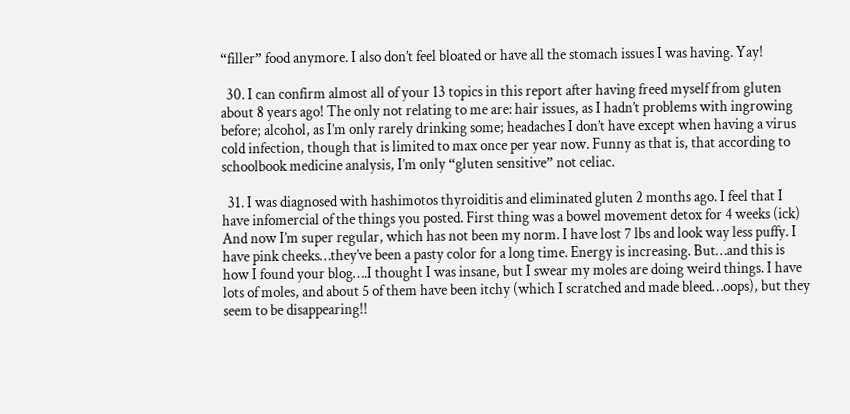“filler” food anymore. I also don’t feel bloated or have all the stomach issues I was having. Yay!

  30. I can confirm almost all of your 13 topics in this report after having freed myself from gluten about 8 years ago! The only not relating to me are: hair issues, as I hadn’t problems with ingrowing before; alcohol, as I’m only rarely drinking some; headaches I don’t have except when having a virus cold infection, though that is limited to max once per year now. Funny as that is, that according to schoolbook medicine analysis, I’m only “gluten sensitive” not celiac.

  31. I was diagnosed with hashimotos thyroiditis and eliminated gluten 2 months ago. I feel that I have infomercial of the things you posted. First thing was a bowel movement detox for 4 weeks (ick) And now I’m super regular, which has not been my norm. I have lost 7 lbs and look way less puffy. I have pink cheeks…they’ve been a pasty color for a long time. Energy is increasing. But…and this is how I found your blog….I thought I was insane, but I swear my moles are doing weird things. I have lots of moles, and about 5 of them have been itchy (which I scratched and made bleed…oops), but they seem to be disappearing!!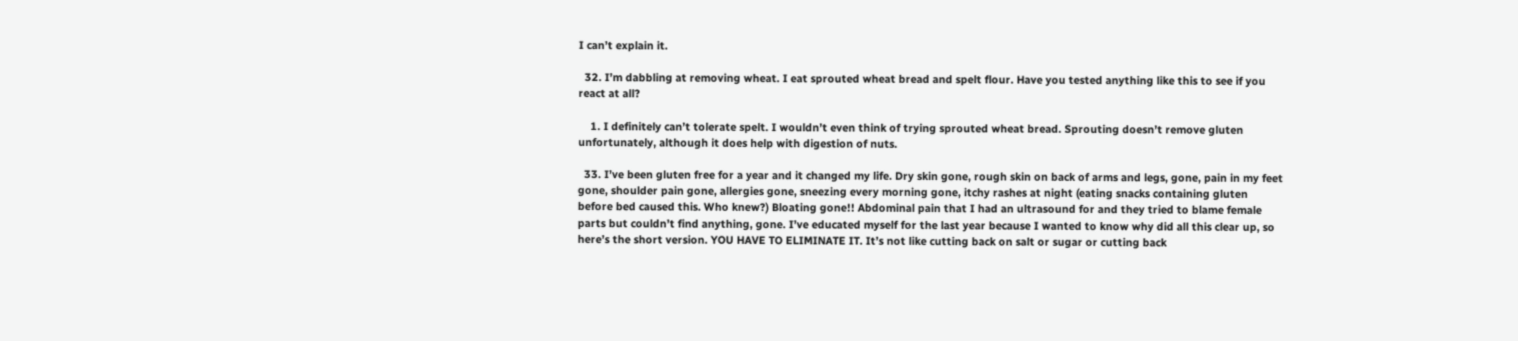I can’t explain it.

  32. I’m dabbling at removing wheat. I eat sprouted wheat bread and spelt flour. Have you tested anything like this to see if you react at all?

    1. I definitely can’t tolerate spelt. I wouldn’t even think of trying sprouted wheat bread. Sprouting doesn’t remove gluten unfortunately, although it does help with digestion of nuts.

  33. I’ve been gluten free for a year and it changed my life. Dry skin gone, rough skin on back of arms and legs, gone, pain in my feet gone, shoulder pain gone, allergies gone, sneezing every morning gone, itchy rashes at night (eating snacks containing gluten before bed caused this. Who knew?) Bloating gone!! Abdominal pain that I had an ultrasound for and they tried to blame female parts but couldn’t find anything, gone. I’ve educated myself for the last year because I wanted to know why did all this clear up, so here’s the short version. YOU HAVE TO ELIMINATE IT. It’s not like cutting back on salt or sugar or cutting back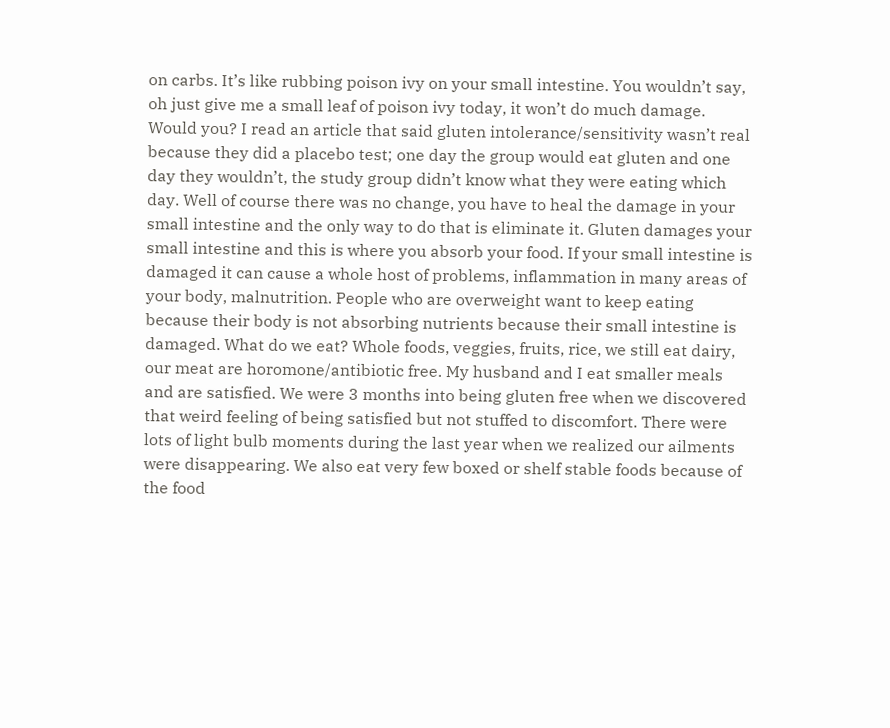on carbs. It’s like rubbing poison ivy on your small intestine. You wouldn’t say, oh just give me a small leaf of poison ivy today, it won’t do much damage. Would you? I read an article that said gluten intolerance/sensitivity wasn’t real because they did a placebo test; one day the group would eat gluten and one day they wouldn’t, the study group didn’t know what they were eating which day. Well of course there was no change, you have to heal the damage in your small intestine and the only way to do that is eliminate it. Gluten damages your small intestine and this is where you absorb your food. If your small intestine is damaged it can cause a whole host of problems, inflammation in many areas of your body, malnutrition. People who are overweight want to keep eating because their body is not absorbing nutrients because their small intestine is damaged. What do we eat? Whole foods, veggies, fruits, rice, we still eat dairy, our meat are horomone/antibiotic free. My husband and I eat smaller meals and are satisfied. We were 3 months into being gluten free when we discovered that weird feeling of being satisfied but not stuffed to discomfort. There were lots of light bulb moments during the last year when we realized our ailments were disappearing. We also eat very few boxed or shelf stable foods because of the food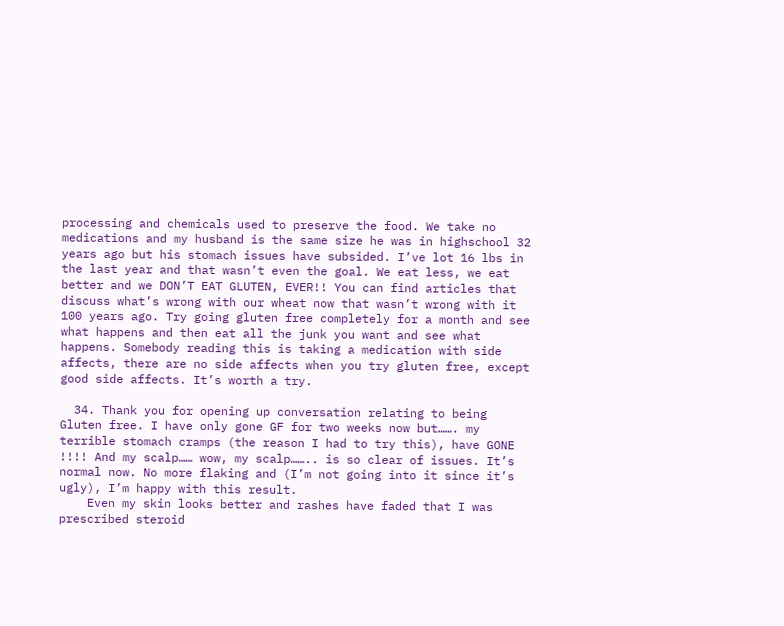processing and chemicals used to preserve the food. We take no medications and my husband is the same size he was in highschool 32 years ago but his stomach issues have subsided. I’ve lot 16 lbs in the last year and that wasn’t even the goal. We eat less, we eat better and we DON’T EAT GLUTEN, EVER!! You can find articles that discuss what’s wrong with our wheat now that wasn’t wrong with it 100 years ago. Try going gluten free completely for a month and see what happens and then eat all the junk you want and see what happens. Somebody reading this is taking a medication with side affects, there are no side affects when you try gluten free, except good side affects. It’s worth a try.

  34. Thank you for opening up conversation relating to being Gluten free. I have only gone GF for two weeks now but……. my terrible stomach cramps (the reason I had to try this), have GONE !!!! And my scalp…… wow, my scalp…….. is so clear of issues. It’s normal now. No more flaking and (I’m not going into it since it’s ugly), I’m happy with this result.
    Even my skin looks better and rashes have faded that I was prescribed steroid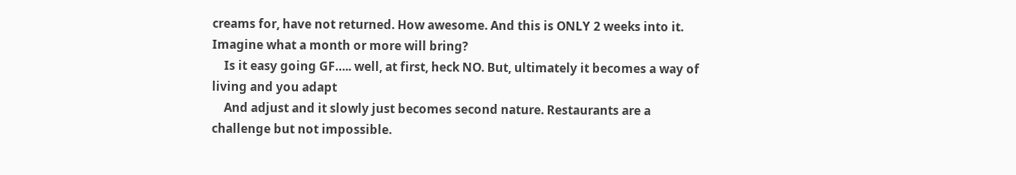creams for, have not returned. How awesome. And this is ONLY 2 weeks into it. Imagine what a month or more will bring?
    Is it easy going GF….. well, at first, heck NO. But, ultimately it becomes a way of living and you adapt
    And adjust and it slowly just becomes second nature. Restaurants are a challenge but not impossible.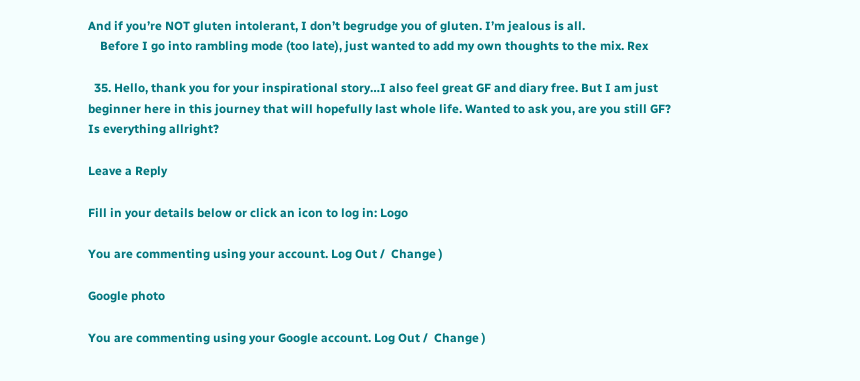And if you’re NOT gluten intolerant, I don’t begrudge you of gluten. I’m jealous is all.
    Before I go into rambling mode (too late), just wanted to add my own thoughts to the mix. Rex

  35. Hello, thank you for your inspirational story…I also feel great GF and diary free. But I am just beginner here in this journey that will hopefully last whole life. Wanted to ask you, are you still GF? Is everything allright?

Leave a Reply

Fill in your details below or click an icon to log in: Logo

You are commenting using your account. Log Out /  Change )

Google photo

You are commenting using your Google account. Log Out /  Change )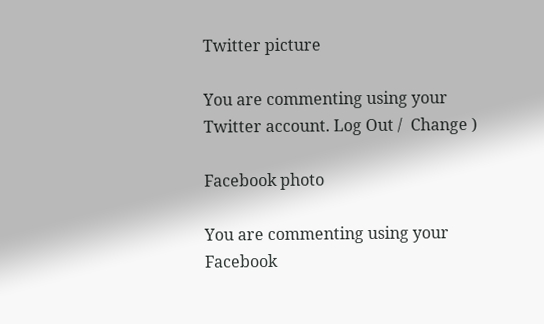Twitter picture

You are commenting using your Twitter account. Log Out /  Change )

Facebook photo

You are commenting using your Facebook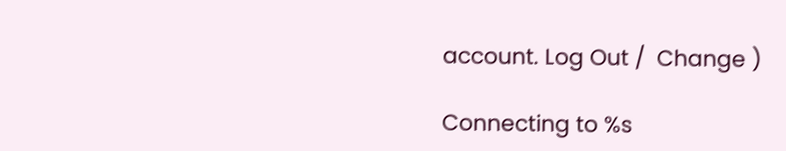account. Log Out /  Change )

Connecting to %s